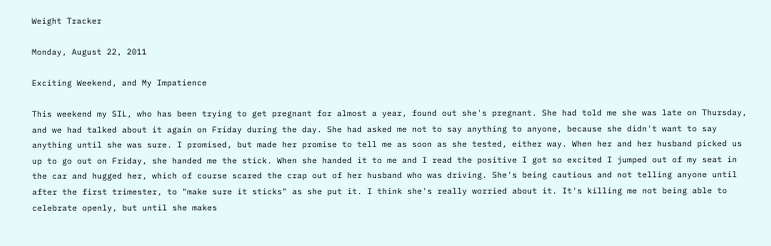Weight Tracker

Monday, August 22, 2011

Exciting Weekend, and My Impatience

This weekend my SIL, who has been trying to get pregnant for almost a year, found out she's pregnant. She had told me she was late on Thursday, and we had talked about it again on Friday during the day. She had asked me not to say anything to anyone, because she didn't want to say anything until she was sure. I promised, but made her promise to tell me as soon as she tested, either way. When her and her husband picked us up to go out on Friday, she handed me the stick. When she handed it to me and I read the positive I got so excited I jumped out of my seat in the car and hugged her, which of course scared the crap out of her husband who was driving. She's being cautious and not telling anyone until after the first trimester, to "make sure it sticks" as she put it. I think she's really worried about it. It's killing me not being able to celebrate openly, but until she makes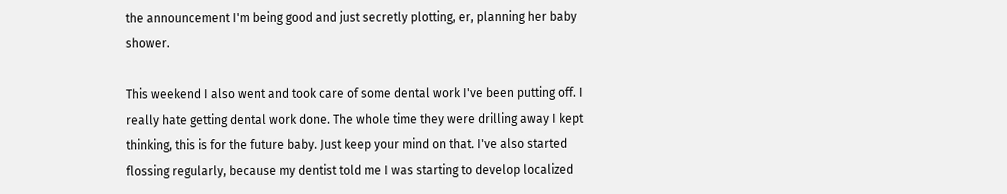the announcement I'm being good and just secretly plotting, er, planning her baby shower.

This weekend I also went and took care of some dental work I've been putting off. I really hate getting dental work done. The whole time they were drilling away I kept thinking, this is for the future baby. Just keep your mind on that. I've also started flossing regularly, because my dentist told me I was starting to develop localized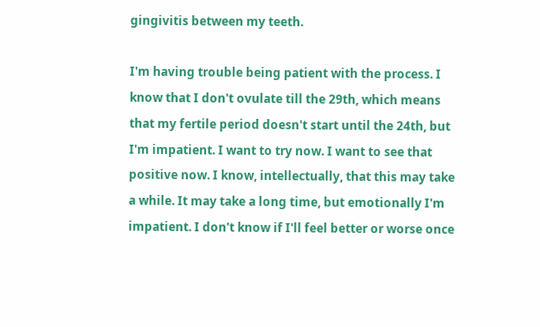gingivitis between my teeth.

I'm having trouble being patient with the process. I know that I don't ovulate till the 29th, which means that my fertile period doesn't start until the 24th, but I'm impatient. I want to try now. I want to see that positive now. I know, intellectually, that this may take a while. It may take a long time, but emotionally I'm impatient. I don't know if I'll feel better or worse once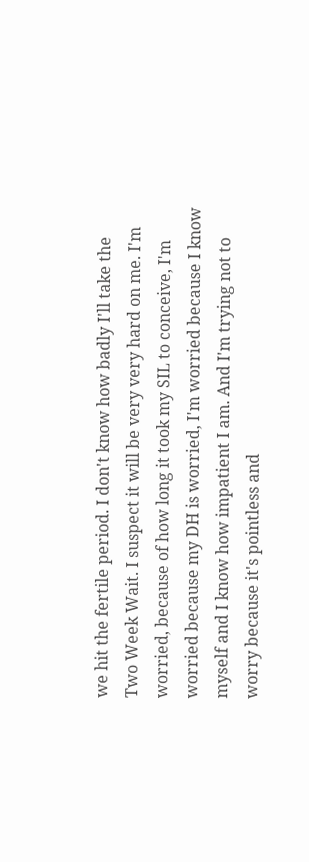we hit the fertile period. I don't know how badly I'll take the Two Week Wait. I suspect it will be very very hard on me. I'm worried, because of how long it took my SIL to conceive, I'm worried because my DH is worried, I'm worried because I know myself and I know how impatient I am. And I'm trying not to worry because it's pointless and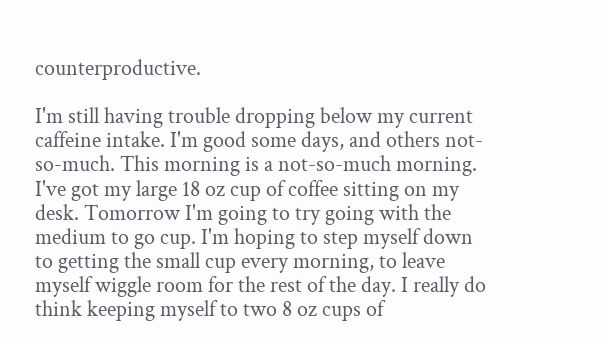counterproductive.

I'm still having trouble dropping below my current caffeine intake. I'm good some days, and others not-so-much. This morning is a not-so-much morning. I've got my large 18 oz cup of coffee sitting on my desk. Tomorrow I'm going to try going with the medium to go cup. I'm hoping to step myself down to getting the small cup every morning, to leave myself wiggle room for the rest of the day. I really do think keeping myself to two 8 oz cups of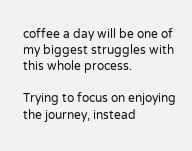coffee a day will be one of my biggest struggles with this whole process.

Trying to focus on enjoying the journey, instead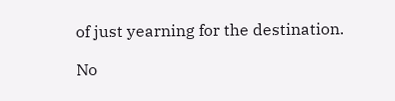of just yearning for the destination.

No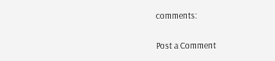comments:

Post a Comment